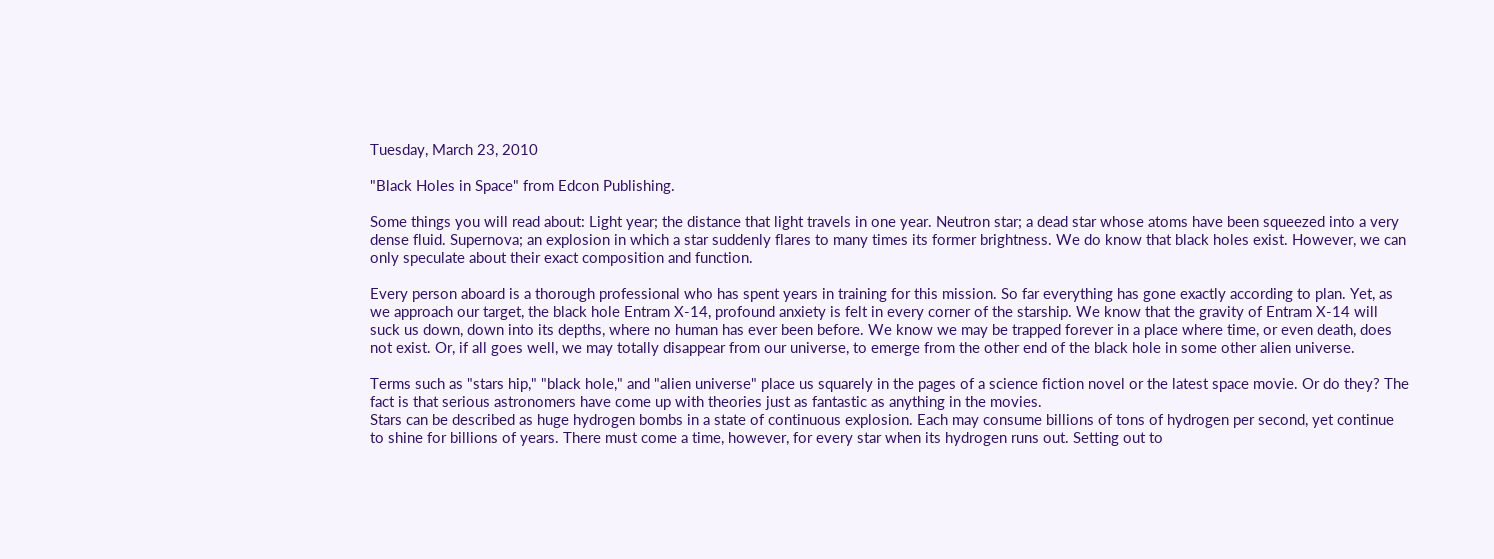Tuesday, March 23, 2010

"Black Holes in Space" from Edcon Publishing.

Some things you will read about: Light year; the distance that light travels in one year. Neutron star; a dead star whose atoms have been squeezed into a very dense fluid. Supernova; an explosion in which a star suddenly flares to many times its former brightness. We do know that black holes exist. However, we can only speculate about their exact composition and function.

Every person aboard is a thorough professional who has spent years in training for this mission. So far everything has gone exactly according to plan. Yet, as we approach our target, the black hole Entram X-14, profound anxiety is felt in every corner of the starship. We know that the gravity of Entram X-14 will suck us down, down into its depths, where no human has ever been before. We know we may be trapped forever in a place where time, or even death, does not exist. Or, if all goes well, we may totally disappear from our universe, to emerge from the other end of the black hole in some other alien universe.

Terms such as "stars hip," "black hole," and "alien universe" place us squarely in the pages of a science fiction novel or the latest space movie. Or do they? The fact is that serious astronomers have come up with theories just as fantastic as anything in the movies.
Stars can be described as huge hydrogen bombs in a state of continuous explosion. Each may consume billions of tons of hydrogen per second, yet continue to shine for billions of years. There must come a time, however, for every star when its hydrogen runs out. Setting out to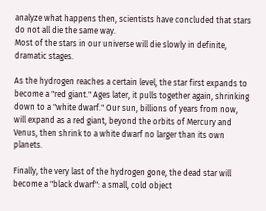analyze what happens then, scientists have concluded that stars do not all die the same way.
Most of the stars in our universe will die slowly in definite, dramatic stages.

As the hydrogen reaches a certain level, the star first expands to become a "red giant." Ages later, it pulls together again, shrinking down to a "white dwarf." Our sun, billions of years from now, will expand as a red giant, beyond the orbits of Mercury and Venus, then shrink to a white dwarf no larger than its own planets.

Finally, the very last of the hydrogen gone, the dead star will become a "black dwarf": a small, cold object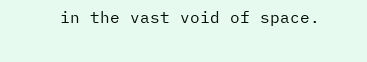in the vast void of space.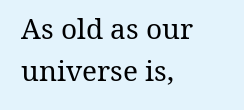As old as our universe is,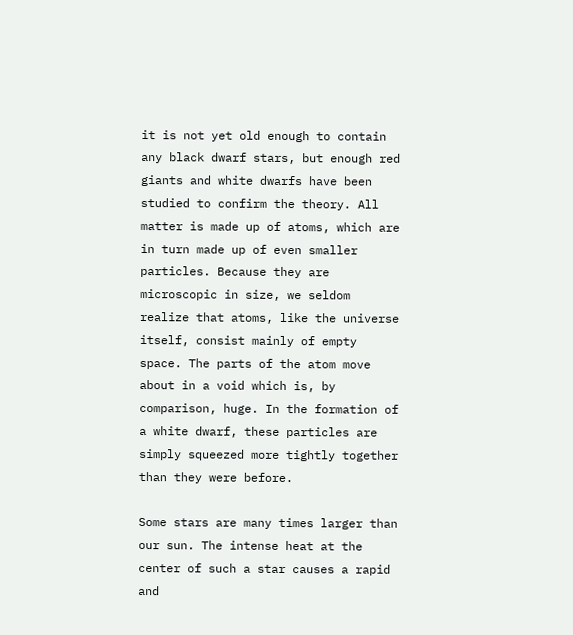it is not yet old enough to contain any black dwarf stars, but enough red giants and white dwarfs have been studied to confirm the theory. All matter is made up of atoms, which are in turn made up of even smaller particles. Because they are microscopic in size, we seldom realize that atoms, like the universe itself, consist mainly of empty space. The parts of the atom move about in a void which is, by comparison, huge. In the formation of a white dwarf, these particles are simply squeezed more tightly together than they were before.

Some stars are many times larger than our sun. The intense heat at the center of such a star causes a rapid and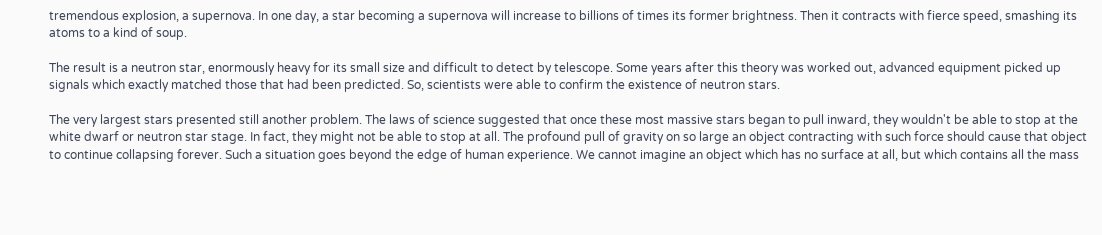tremendous explosion, a supernova. In one day, a star becoming a supernova will increase to billions of times its former brightness. Then it contracts with fierce speed, smashing its atoms to a kind of soup.

The result is a neutron star, enormously heavy for its small size and difficult to detect by telescope. Some years after this theory was worked out, advanced equipment picked up signals which exactly matched those that had been predicted. So, scientists were able to confirm the existence of neutron stars.

The very largest stars presented still another problem. The laws of science suggested that once these most massive stars began to pull inward, they wouldn't be able to stop at the white dwarf or neutron star stage. In fact, they might not be able to stop at all. The profound pull of gravity on so large an object contracting with such force should cause that object to continue collapsing forever. Such a situation goes beyond the edge of human experience. We cannot imagine an object which has no surface at all, but which contains all the mass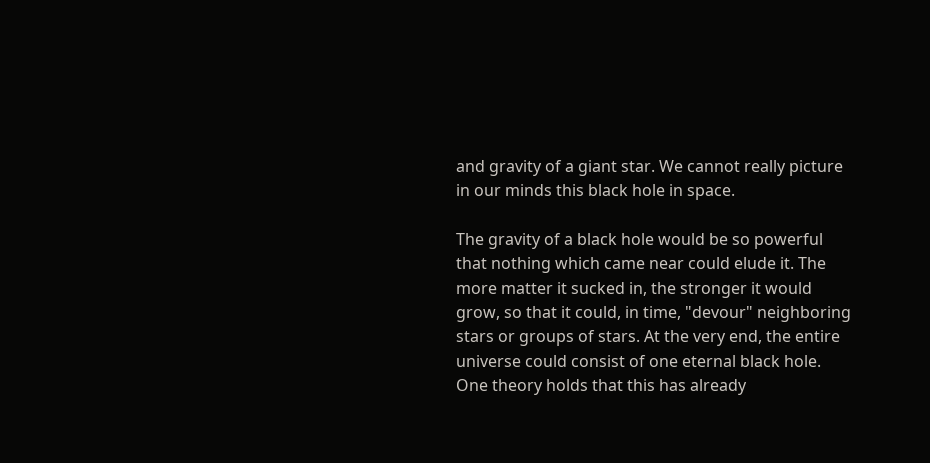and gravity of a giant star. We cannot really picture in our minds this black hole in space.

The gravity of a black hole would be so powerful that nothing which came near could elude it. The more matter it sucked in, the stronger it would grow, so that it could, in time, "devour" neighboring stars or groups of stars. At the very end, the entire universe could consist of one eternal black hole. One theory holds that this has already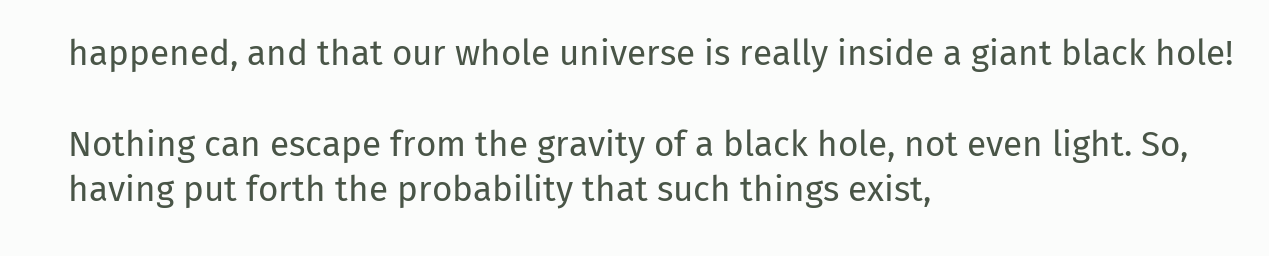happened, and that our whole universe is really inside a giant black hole!

Nothing can escape from the gravity of a black hole, not even light. So, having put forth the probability that such things exist,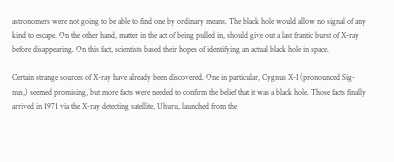astronomers were not going to be able to find one by ordinary means. The black hole would allow no signal of any kind to escape. On the other hand, matter in the act of being pulled in, should give out a last frantic burst of X-ray before disappearing. On this fact, scientists based their hopes of identifying an actual black hole in space.

Certain strange sources of X-ray have already been discovered. One in particular, Cygnus X-I (pronounced Sig-nus,) seemed promising, but more facts were needed to confirm the belief that it was a black hole. Those facts finally arrived in 1971 via the X-ray detecting satellite, Uhuru, launched from the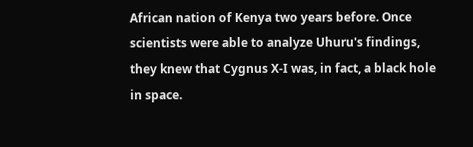African nation of Kenya two years before. Once scientists were able to analyze Uhuru's findings, they knew that Cygnus X-I was, in fact, a black hole in space.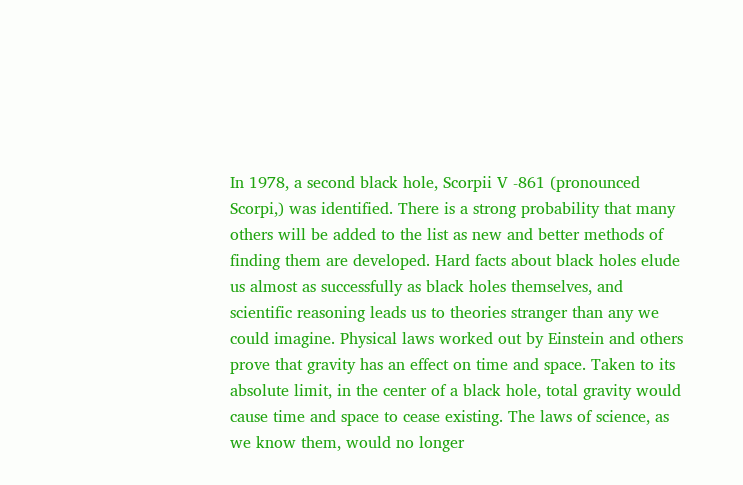In 1978, a second black hole, Scorpii V -861 (pronounced Scorpi,) was identified. There is a strong probability that many others will be added to the list as new and better methods of finding them are developed. Hard facts about black holes elude us almost as successfully as black holes themselves, and scientific reasoning leads us to theories stranger than any we could imagine. Physical laws worked out by Einstein and others prove that gravity has an effect on time and space. Taken to its absolute limit, in the center of a black hole, total gravity would cause time and space to cease existing. The laws of science, as we know them, would no longer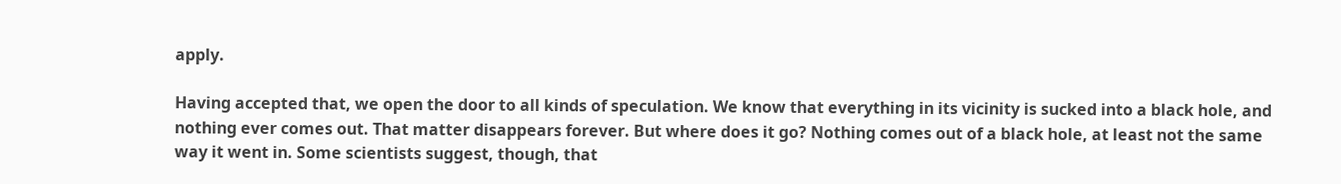apply.

Having accepted that, we open the door to all kinds of speculation. We know that everything in its vicinity is sucked into a black hole, and nothing ever comes out. That matter disappears forever. But where does it go? Nothing comes out of a black hole, at least not the same way it went in. Some scientists suggest, though, that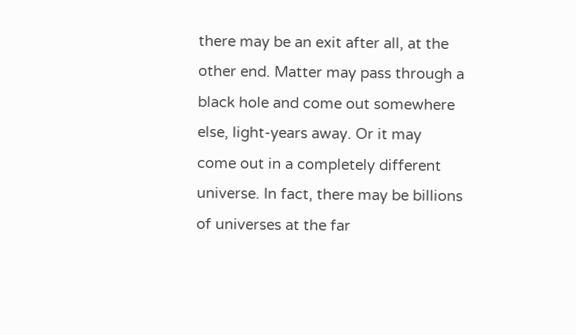there may be an exit after all, at the other end. Matter may pass through a black hole and come out somewhere else, light-years away. Or it may come out in a completely different universe. In fact, there may be billions of universes at the far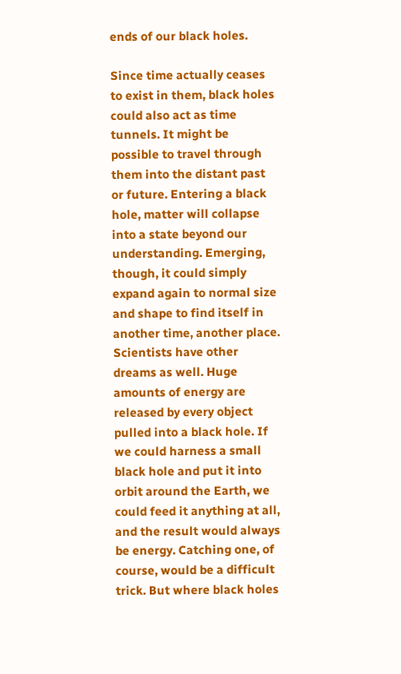ends of our black holes.

Since time actually ceases to exist in them, black holes could also act as time tunnels. It might be possible to travel through them into the distant past or future. Entering a black hole, matter will collapse into a state beyond our understanding. Emerging, though, it could simply expand again to normal size and shape to find itself in another time, another place. Scientists have other dreams as well. Huge amounts of energy are released by every object pulled into a black hole. If we could harness a small black hole and put it into orbit around the Earth, we could feed it anything at all, and the result would always be energy. Catching one, of course, would be a difficult trick. But where black holes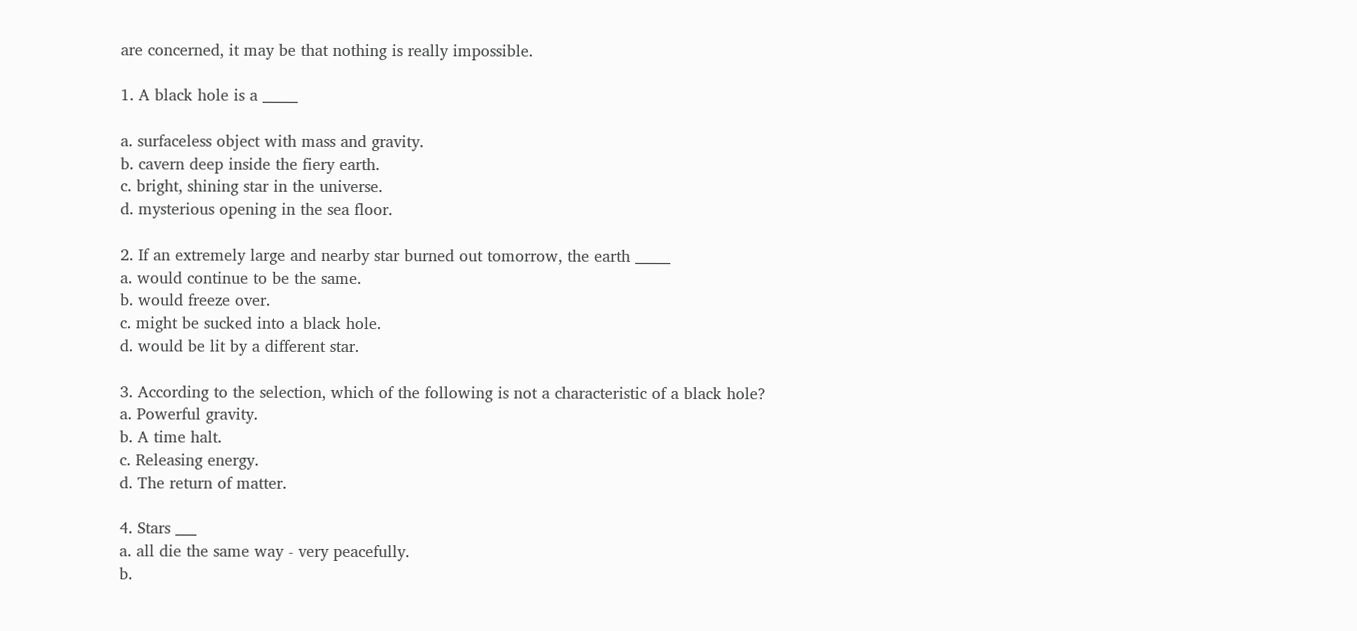are concerned, it may be that nothing is really impossible.

1. A black hole is a _____

a. surfaceless object with mass and gravity.
b. cavern deep inside the fiery earth.
c. bright, shining star in the universe.
d. mysterious opening in the sea floor.

2. If an extremely large and nearby star burned out tomorrow, the earth _____
a. would continue to be the same.
b. would freeze over.
c. might be sucked into a black hole.
d. would be lit by a different star.

3. According to the selection, which of the following is not a characteristic of a black hole?
a. Powerful gravity.
b. A time halt.
c. Releasing energy.
d. The return of matter.

4. Stars ___
a. all die the same way - very peacefully.
b.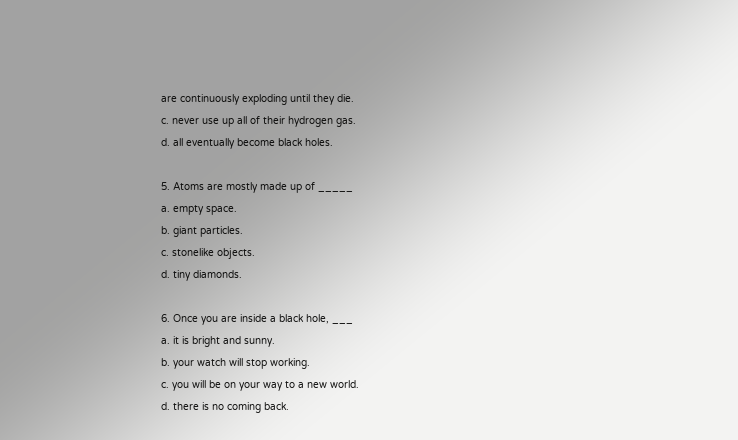are continuously exploding until they die.
c. never use up all of their hydrogen gas.
d. all eventually become black holes.

5. Atoms are mostly made up of _____
a. empty space.
b. giant particles.
c. stonelike objects.
d. tiny diamonds.

6. Once you are inside a black hole, ___
a. it is bright and sunny.
b. your watch will stop working.
c. you will be on your way to a new world.
d. there is no coming back.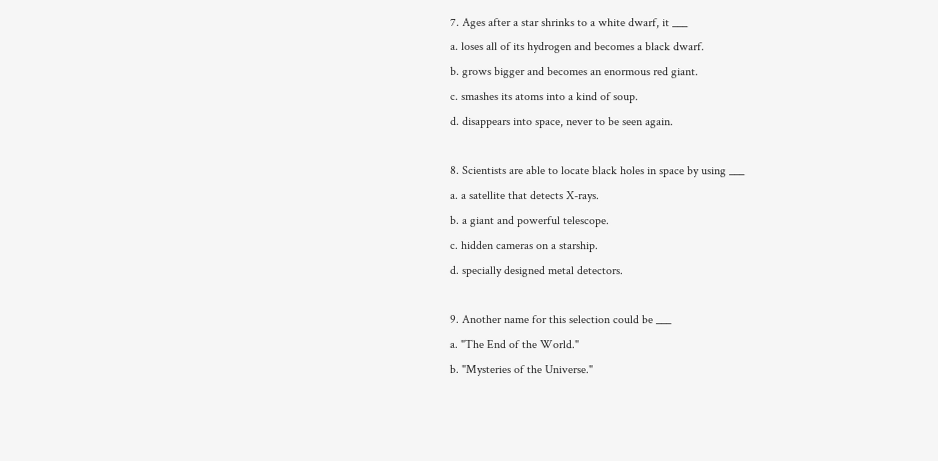7. Ages after a star shrinks to a white dwarf, it ___
a. loses all of its hydrogen and becomes a black dwarf.
b. grows bigger and becomes an enormous red giant.
c. smashes its atoms into a kind of soup.
d. disappears into space, never to be seen again.

8. Scientists are able to locate black holes in space by using ___
a. a satellite that detects X-rays.
b. a giant and powerful telescope.
c. hidden cameras on a starship.
d. specially designed metal detectors.

9. Another name for this selection could be ___
a. "The End of the World."
b. "Mysteries of the Universe."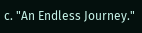c. "An Endless Journey."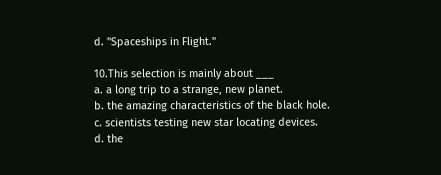d. "Spaceships in Flight."

10.This selection is mainly about ___
a. a long trip to a strange, new planet.
b. the amazing characteristics of the black hole.
c. scientists testing new star locating devices.
d. the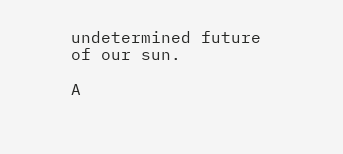undetermined future of our sun.

A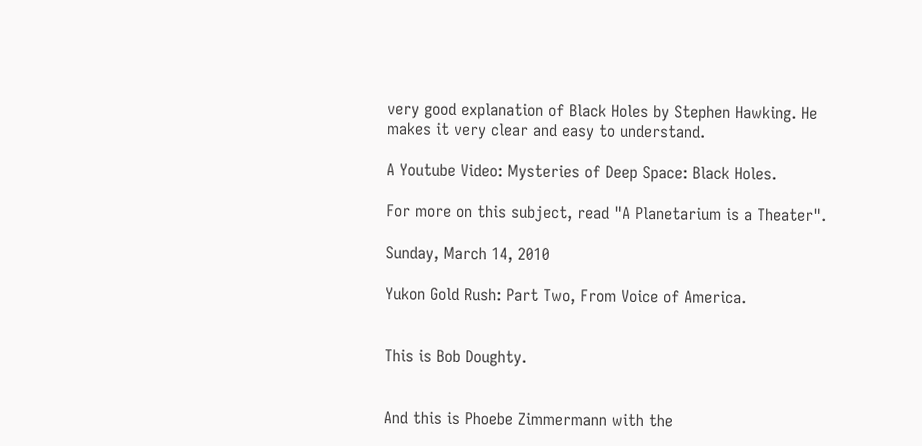very good explanation of Black Holes by Stephen Hawking. He makes it very clear and easy to understand.

A Youtube Video: Mysteries of Deep Space: Black Holes.

For more on this subject, read "A Planetarium is a Theater".

Sunday, March 14, 2010

Yukon Gold Rush: Part Two, From Voice of America.


This is Bob Doughty.


And this is Phoebe Zimmermann with the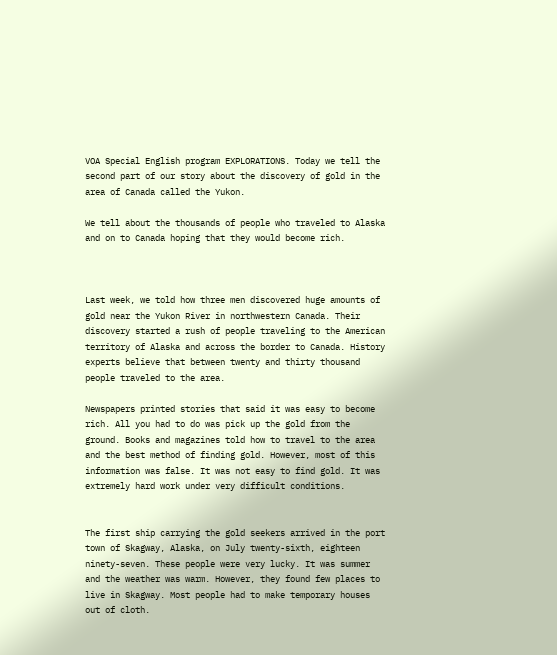VOA Special English program EXPLORATIONS. Today we tell the second part of our story about the discovery of gold in the area of Canada called the Yukon.

We tell about the thousands of people who traveled to Alaska and on to Canada hoping that they would become rich.



Last week, we told how three men discovered huge amounts of gold near the Yukon River in northwestern Canada. Their discovery started a rush of people traveling to the American territory of Alaska and across the border to Canada. History experts believe that between twenty and thirty thousand people traveled to the area.

Newspapers printed stories that said it was easy to become rich. All you had to do was pick up the gold from the ground. Books and magazines told how to travel to the area and the best method of finding gold. However, most of this information was false. It was not easy to find gold. It was extremely hard work under very difficult conditions.


The first ship carrying the gold seekers arrived in the port town of Skagway, Alaska, on July twenty-sixth, eighteen ninety-seven. These people were very lucky. It was summer and the weather was warm. However, they found few places to live in Skagway. Most people had to make temporary houses out of cloth.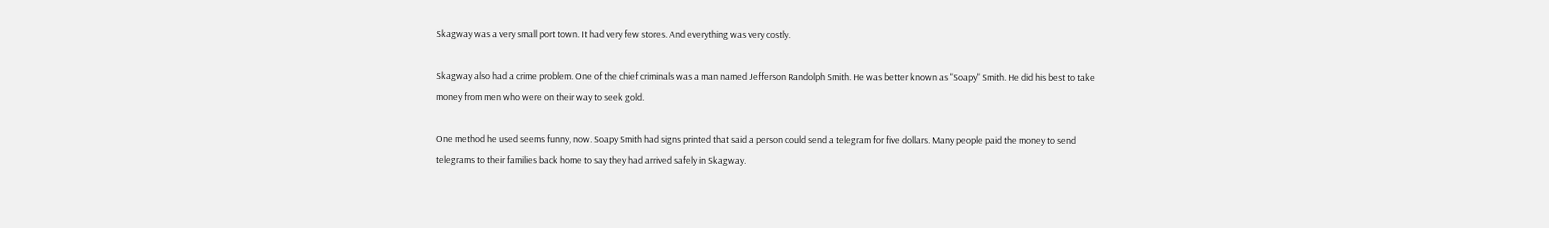Skagway was a very small port town. It had very few stores. And everything was very costly.

Skagway also had a crime problem. One of the chief criminals was a man named Jefferson Randolph Smith. He was better known as "Soapy" Smith. He did his best to take money from men who were on their way to seek gold.

One method he used seems funny, now. Soapy Smith had signs printed that said a person could send a telegram for five dollars. Many people paid the money to send telegrams to their families back home to say they had arrived safely in Skagway.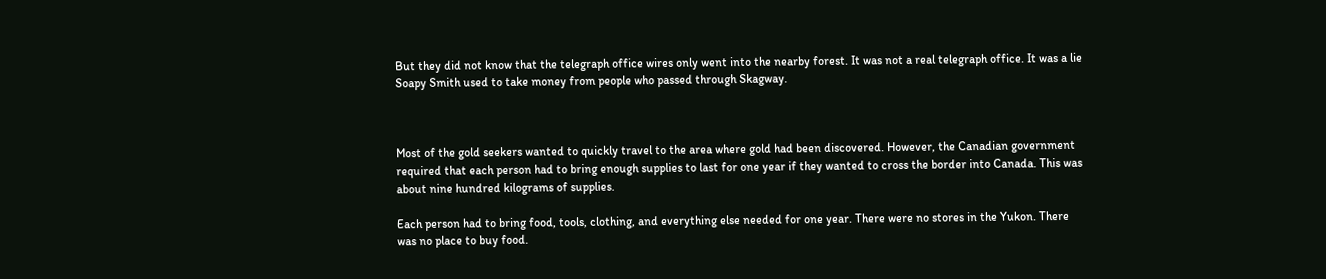But they did not know that the telegraph office wires only went into the nearby forest. It was not a real telegraph office. It was a lie Soapy Smith used to take money from people who passed through Skagway.



Most of the gold seekers wanted to quickly travel to the area where gold had been discovered. However, the Canadian government required that each person had to bring enough supplies to last for one year if they wanted to cross the border into Canada. This was about nine hundred kilograms of supplies.

Each person had to bring food, tools, clothing, and everything else needed for one year. There were no stores in the Yukon. There was no place to buy food.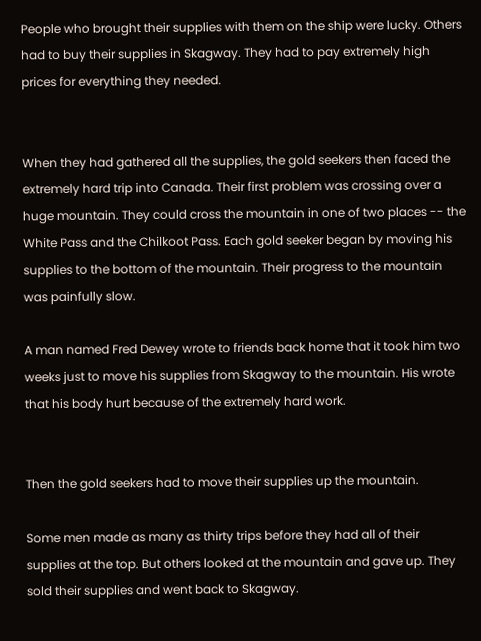People who brought their supplies with them on the ship were lucky. Others had to buy their supplies in Skagway. They had to pay extremely high prices for everything they needed.


When they had gathered all the supplies, the gold seekers then faced the extremely hard trip into Canada. Their first problem was crossing over a huge mountain. They could cross the mountain in one of two places -- the White Pass and the Chilkoot Pass. Each gold seeker began by moving his supplies to the bottom of the mountain. Their progress to the mountain was painfully slow.

A man named Fred Dewey wrote to friends back home that it took him two weeks just to move his supplies from Skagway to the mountain. His wrote that his body hurt because of the extremely hard work.


Then the gold seekers had to move their supplies up the mountain.

Some men made as many as thirty trips before they had all of their supplies at the top. But others looked at the mountain and gave up. They sold their supplies and went back to Skagway.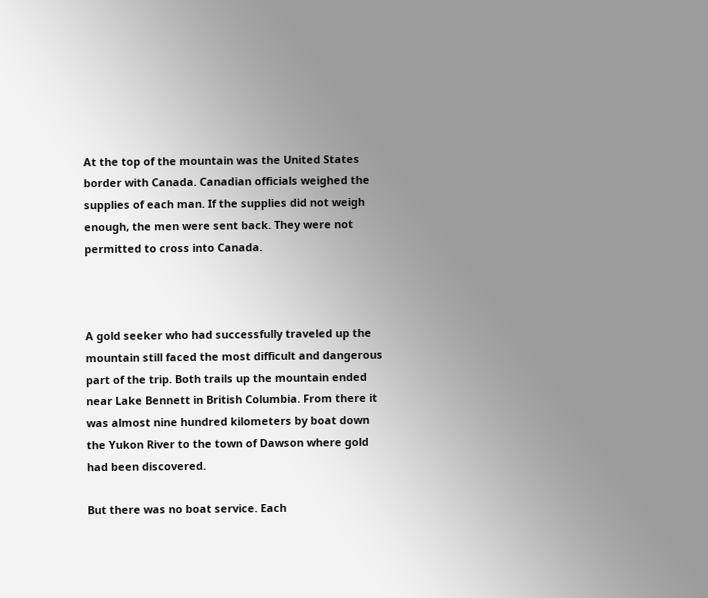At the top of the mountain was the United States border with Canada. Canadian officials weighed the supplies of each man. If the supplies did not weigh enough, the men were sent back. They were not permitted to cross into Canada.



A gold seeker who had successfully traveled up the mountain still faced the most difficult and dangerous part of the trip. Both trails up the mountain ended near Lake Bennett in British Columbia. From there it was almost nine hundred kilometers by boat down the Yukon River to the town of Dawson where gold had been discovered.

But there was no boat service. Each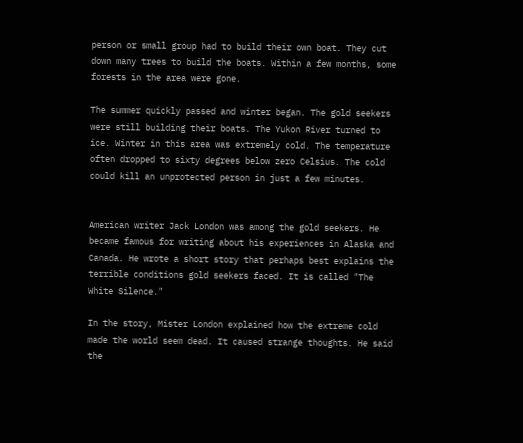person or small group had to build their own boat. They cut down many trees to build the boats. Within a few months, some forests in the area were gone.

The summer quickly passed and winter began. The gold seekers were still building their boats. The Yukon River turned to ice. Winter in this area was extremely cold. The temperature often dropped to sixty degrees below zero Celsius. The cold could kill an unprotected person in just a few minutes.


American writer Jack London was among the gold seekers. He became famous for writing about his experiences in Alaska and Canada. He wrote a short story that perhaps best explains the terrible conditions gold seekers faced. It is called "The White Silence."

In the story, Mister London explained how the extreme cold made the world seem dead. It caused strange thoughts. He said the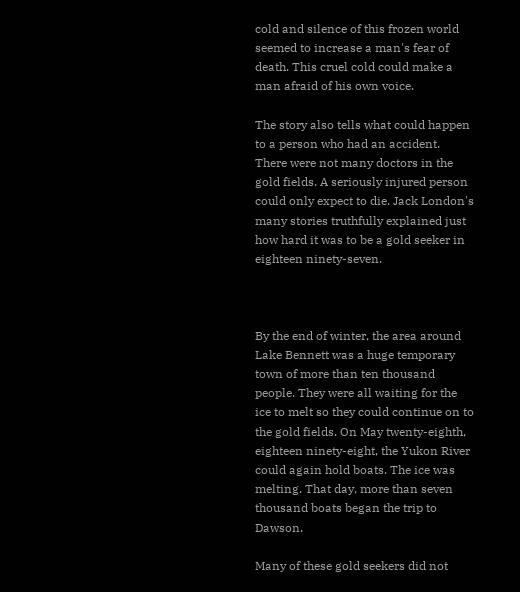cold and silence of this frozen world seemed to increase a man's fear of death. This cruel cold could make a man afraid of his own voice.

The story also tells what could happen to a person who had an accident. There were not many doctors in the gold fields. A seriously injured person could only expect to die. Jack London's many stories truthfully explained just how hard it was to be a gold seeker in eighteen ninety-seven.



By the end of winter, the area around Lake Bennett was a huge temporary town of more than ten thousand people. They were all waiting for the ice to melt so they could continue on to the gold fields. On May twenty-eighth, eighteen ninety-eight, the Yukon River could again hold boats. The ice was melting. That day, more than seven thousand boats began the trip to Dawson.

Many of these gold seekers did not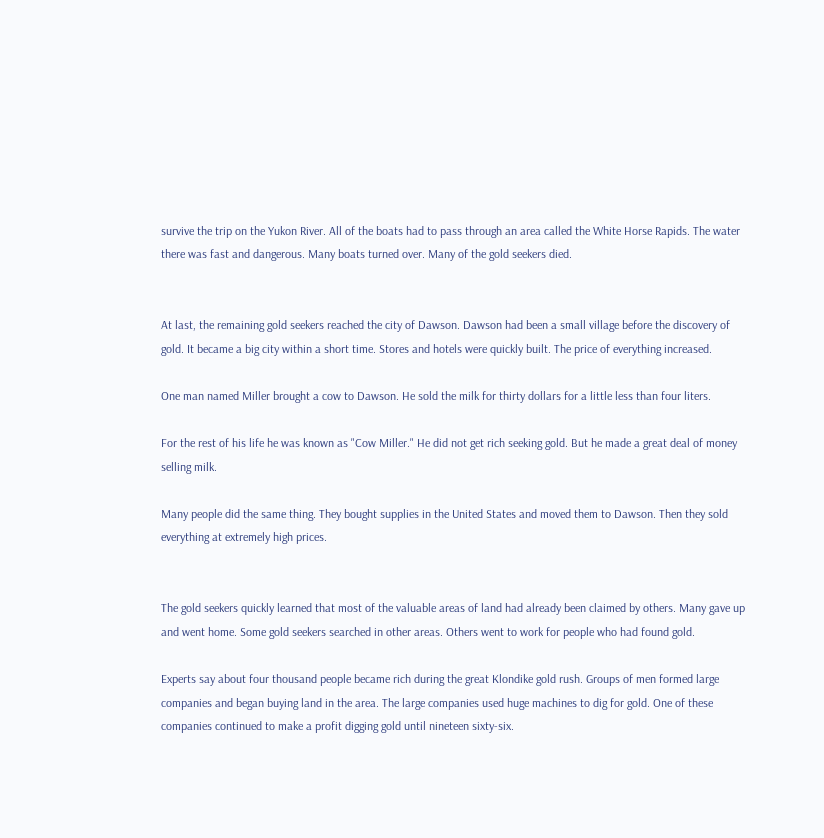survive the trip on the Yukon River. All of the boats had to pass through an area called the White Horse Rapids. The water there was fast and dangerous. Many boats turned over. Many of the gold seekers died.


At last, the remaining gold seekers reached the city of Dawson. Dawson had been a small village before the discovery of gold. It became a big city within a short time. Stores and hotels were quickly built. The price of everything increased.

One man named Miller brought a cow to Dawson. He sold the milk for thirty dollars for a little less than four liters.

For the rest of his life he was known as "Cow Miller." He did not get rich seeking gold. But he made a great deal of money selling milk.

Many people did the same thing. They bought supplies in the United States and moved them to Dawson. Then they sold everything at extremely high prices.


The gold seekers quickly learned that most of the valuable areas of land had already been claimed by others. Many gave up and went home. Some gold seekers searched in other areas. Others went to work for people who had found gold.

Experts say about four thousand people became rich during the great Klondike gold rush. Groups of men formed large companies and began buying land in the area. The large companies used huge machines to dig for gold. One of these companies continued to make a profit digging gold until nineteen sixty-six.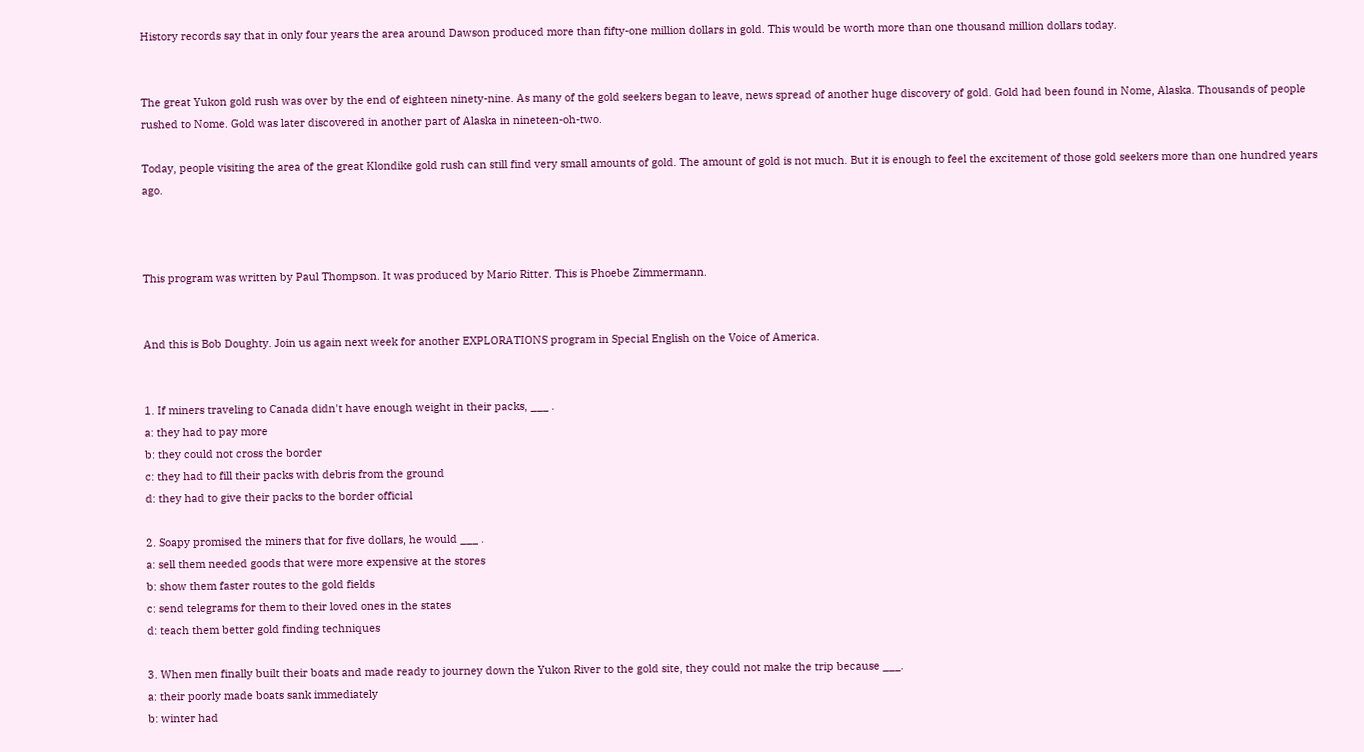History records say that in only four years the area around Dawson produced more than fifty-one million dollars in gold. This would be worth more than one thousand million dollars today.


The great Yukon gold rush was over by the end of eighteen ninety-nine. As many of the gold seekers began to leave, news spread of another huge discovery of gold. Gold had been found in Nome, Alaska. Thousands of people rushed to Nome. Gold was later discovered in another part of Alaska in nineteen-oh-two.

Today, people visiting the area of the great Klondike gold rush can still find very small amounts of gold. The amount of gold is not much. But it is enough to feel the excitement of those gold seekers more than one hundred years ago.



This program was written by Paul Thompson. It was produced by Mario Ritter. This is Phoebe Zimmermann.


And this is Bob Doughty. Join us again next week for another EXPLORATIONS program in Special English on the Voice of America.


1. If miners traveling to Canada didn't have enough weight in their packs, ___ .
a: they had to pay more
b: they could not cross the border
c: they had to fill their packs with debris from the ground
d: they had to give their packs to the border official

2. Soapy promised the miners that for five dollars, he would ___ .
a: sell them needed goods that were more expensive at the stores
b: show them faster routes to the gold fields
c: send telegrams for them to their loved ones in the states
d: teach them better gold finding techniques

3. When men finally built their boats and made ready to journey down the Yukon River to the gold site, they could not make the trip because ___.
a: their poorly made boats sank immediately
b: winter had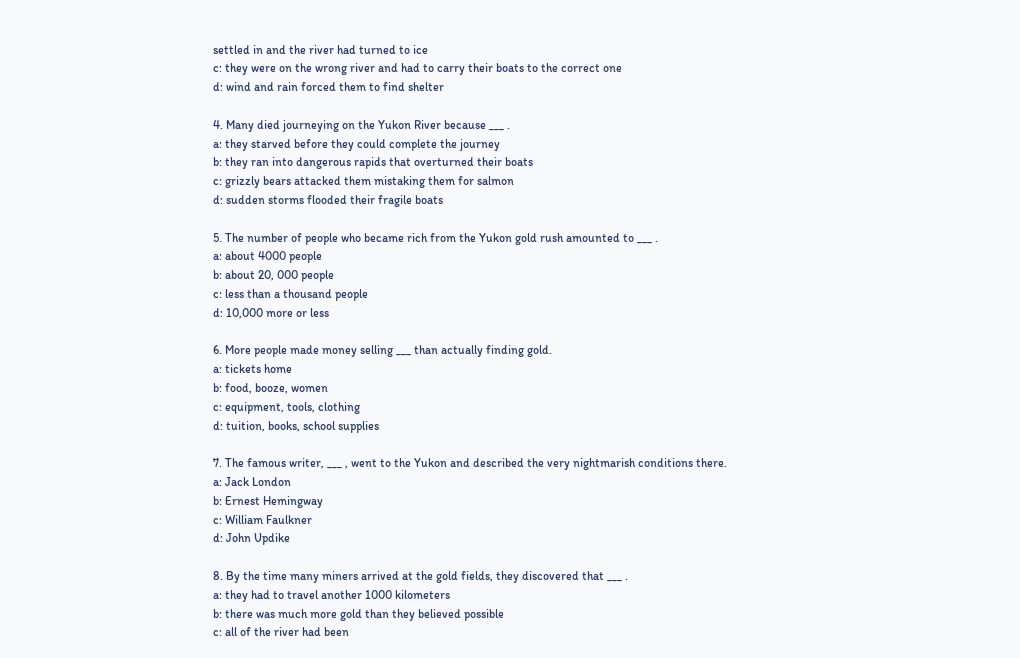settled in and the river had turned to ice
c: they were on the wrong river and had to carry their boats to the correct one
d: wind and rain forced them to find shelter

4. Many died journeying on the Yukon River because ___ .
a: they starved before they could complete the journey
b: they ran into dangerous rapids that overturned their boats
c: grizzly bears attacked them mistaking them for salmon
d: sudden storms flooded their fragile boats

5. The number of people who became rich from the Yukon gold rush amounted to ___ .
a: about 4000 people
b: about 20, 000 people
c: less than a thousand people
d: 10,000 more or less

6. More people made money selling ___ than actually finding gold.
a: tickets home
b: food, booze, women
c: equipment, tools, clothing
d: tuition, books, school supplies

7. The famous writer, ___ , went to the Yukon and described the very nightmarish conditions there.
a: Jack London
b: Ernest Hemingway
c: William Faulkner
d: John Updike

8. By the time many miners arrived at the gold fields, they discovered that ___ .
a: they had to travel another 1000 kilometers
b: there was much more gold than they believed possible
c: all of the river had been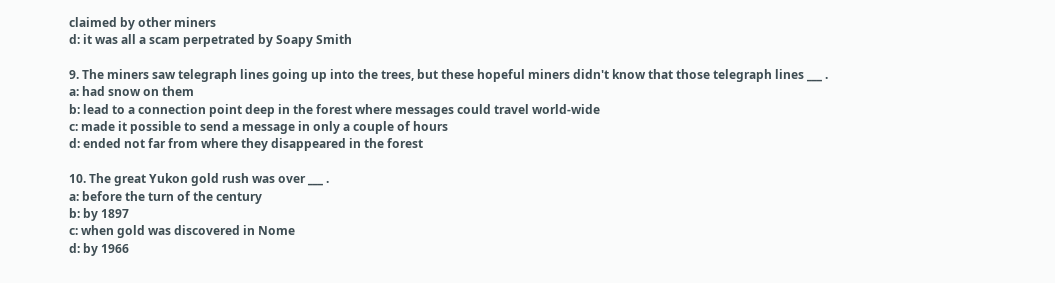claimed by other miners
d: it was all a scam perpetrated by Soapy Smith

9. The miners saw telegraph lines going up into the trees, but these hopeful miners didn't know that those telegraph lines ___ .
a: had snow on them
b: lead to a connection point deep in the forest where messages could travel world-wide
c: made it possible to send a message in only a couple of hours
d: ended not far from where they disappeared in the forest

10. The great Yukon gold rush was over ___ .
a: before the turn of the century
b: by 1897
c: when gold was discovered in Nome
d: by 1966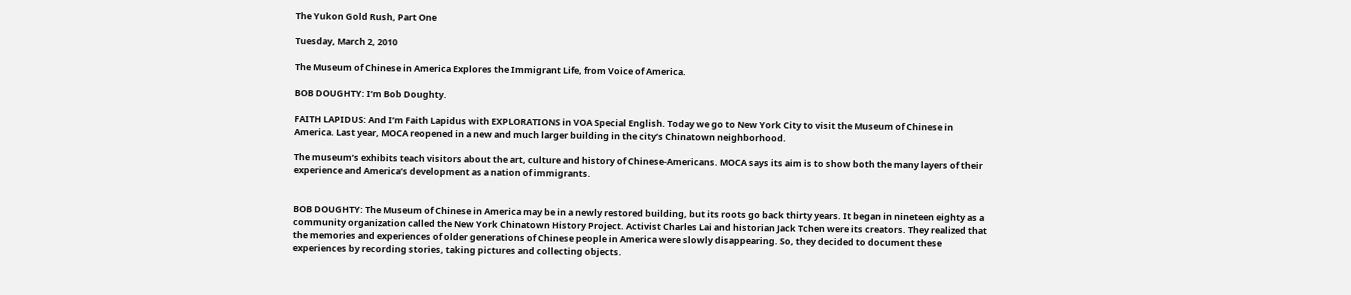The Yukon Gold Rush, Part One

Tuesday, March 2, 2010

The Museum of Chinese in America Explores the Immigrant Life, from Voice of America.

BOB DOUGHTY: I’m Bob Doughty.

FAITH LAPIDUS: And I’m Faith Lapidus with EXPLORATIONS in VOA Special English. Today we go to New York City to visit the Museum of Chinese in America. Last year, MOCA reopened in a new and much larger building in the city’s Chinatown neighborhood.

The museum’s exhibits teach visitors about the art, culture and history of Chinese-Americans. MOCA says its aim is to show both the many layers of their experience and America’s development as a nation of immigrants.


BOB DOUGHTY: The Museum of Chinese in America may be in a newly restored building, but its roots go back thirty years. It began in nineteen eighty as a community organization called the New York Chinatown History Project. Activist Charles Lai and historian Jack Tchen were its creators. They realized that the memories and experiences of older generations of Chinese people in America were slowly disappearing. So, they decided to document these experiences by recording stories, taking pictures and collecting objects.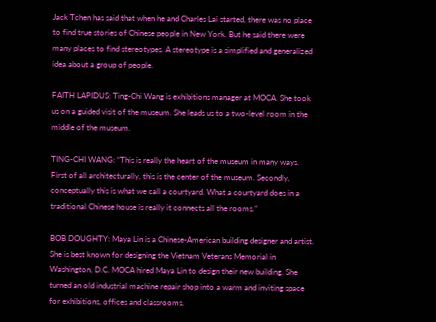Jack Tchen has said that when he and Charles Lai started, there was no place to find true stories of Chinese people in New York. But he said there were many places to find stereotypes. A stereotype is a simplified and generalized idea about a group of people.

FAITH LAPIDUS: Ting-Chi Wang is exhibitions manager at MOCA. She took us on a guided visit of the museum. She leads us to a two-level room in the middle of the museum.

TING-CHI WANG: “This is really the heart of the museum in many ways. First of all architecturally, this is the center of the museum. Secondly, conceptually this is what we call a courtyard. What a courtyard does in a traditional Chinese house is really it connects all the rooms.”

BOB DOUGHTY: Maya Lin is a Chinese-American building designer and artist. She is best known for designing the Vietnam Veterans Memorial in Washington, D.C. MOCA hired Maya Lin to design their new building. She turned an old industrial machine repair shop into a warm and inviting space for exhibitions, offices and classrooms.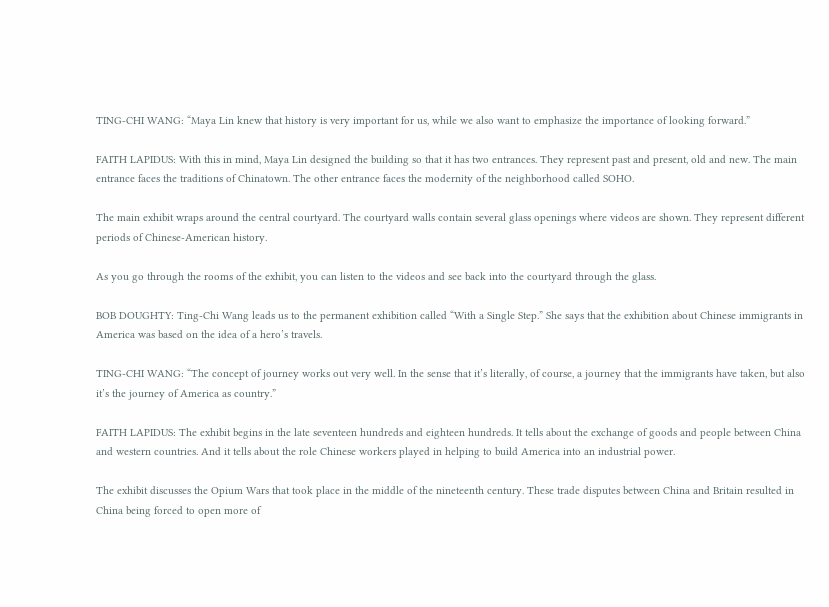TING-CHI WANG: “Maya Lin knew that history is very important for us, while we also want to emphasize the importance of looking forward.”

FAITH LAPIDUS: With this in mind, Maya Lin designed the building so that it has two entrances. They represent past and present, old and new. The main entrance faces the traditions of Chinatown. The other entrance faces the modernity of the neighborhood called SOHO.

The main exhibit wraps around the central courtyard. The courtyard walls contain several glass openings where videos are shown. They represent different periods of Chinese-American history.

As you go through the rooms of the exhibit, you can listen to the videos and see back into the courtyard through the glass.

BOB DOUGHTY: Ting-Chi Wang leads us to the permanent exhibition called “With a Single Step.” She says that the exhibition about Chinese immigrants in America was based on the idea of a hero’s travels.

TING-CHI WANG: “The concept of journey works out very well. In the sense that it’s literally, of course, a journey that the immigrants have taken, but also it’s the journey of America as country.”

FAITH LAPIDUS: The exhibit begins in the late seventeen hundreds and eighteen hundreds. It tells about the exchange of goods and people between China and western countries. And it tells about the role Chinese workers played in helping to build America into an industrial power.

The exhibit discusses the Opium Wars that took place in the middle of the nineteenth century. These trade disputes between China and Britain resulted in China being forced to open more of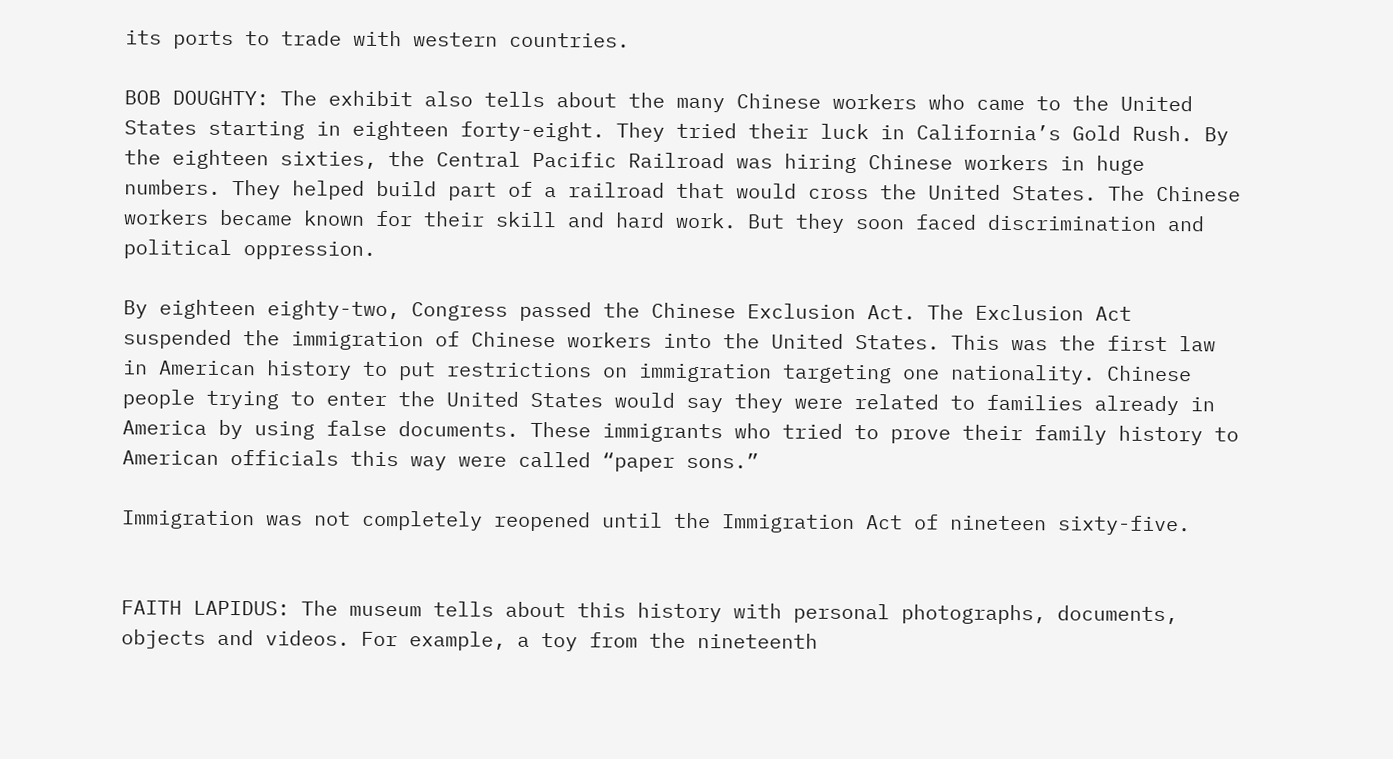its ports to trade with western countries.

BOB DOUGHTY: The exhibit also tells about the many Chinese workers who came to the United States starting in eighteen forty-eight. They tried their luck in California’s Gold Rush. By the eighteen sixties, the Central Pacific Railroad was hiring Chinese workers in huge numbers. They helped build part of a railroad that would cross the United States. The Chinese workers became known for their skill and hard work. But they soon faced discrimination and political oppression.

By eighteen eighty-two, Congress passed the Chinese Exclusion Act. The Exclusion Act suspended the immigration of Chinese workers into the United States. This was the first law in American history to put restrictions on immigration targeting one nationality. Chinese people trying to enter the United States would say they were related to families already in America by using false documents. These immigrants who tried to prove their family history to American officials this way were called “paper sons.”

Immigration was not completely reopened until the Immigration Act of nineteen sixty-five.


FAITH LAPIDUS: The museum tells about this history with personal photographs, documents, objects and videos. For example, a toy from the nineteenth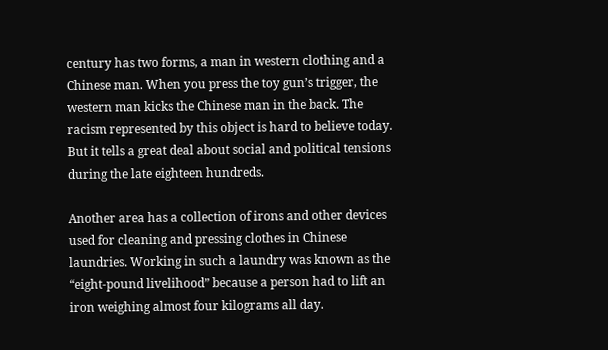century has two forms, a man in western clothing and a Chinese man. When you press the toy gun’s trigger, the western man kicks the Chinese man in the back. The racism represented by this object is hard to believe today. But it tells a great deal about social and political tensions during the late eighteen hundreds.

Another area has a collection of irons and other devices used for cleaning and pressing clothes in Chinese laundries. Working in such a laundry was known as the “eight-pound livelihood” because a person had to lift an iron weighing almost four kilograms all day.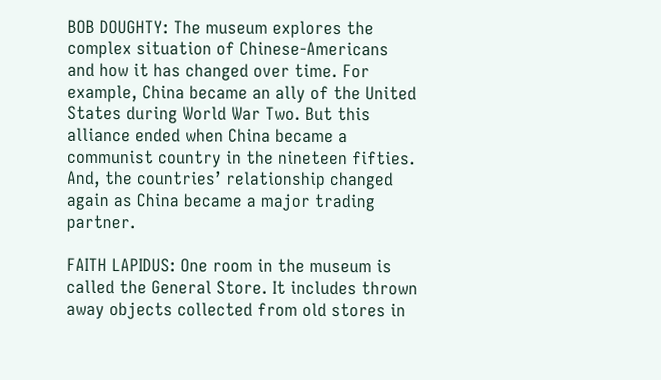BOB DOUGHTY: The museum explores the complex situation of Chinese-Americans and how it has changed over time. For example, China became an ally of the United States during World War Two. But this alliance ended when China became a communist country in the nineteen fifties. And, the countries’ relationship changed again as China became a major trading partner.

FAITH LAPIDUS: One room in the museum is called the General Store. It includes thrown away objects collected from old stores in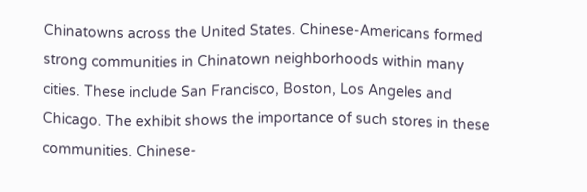Chinatowns across the United States. Chinese-Americans formed strong communities in Chinatown neighborhoods within many cities. These include San Francisco, Boston, Los Angeles and Chicago. The exhibit shows the importance of such stores in these communities. Chinese-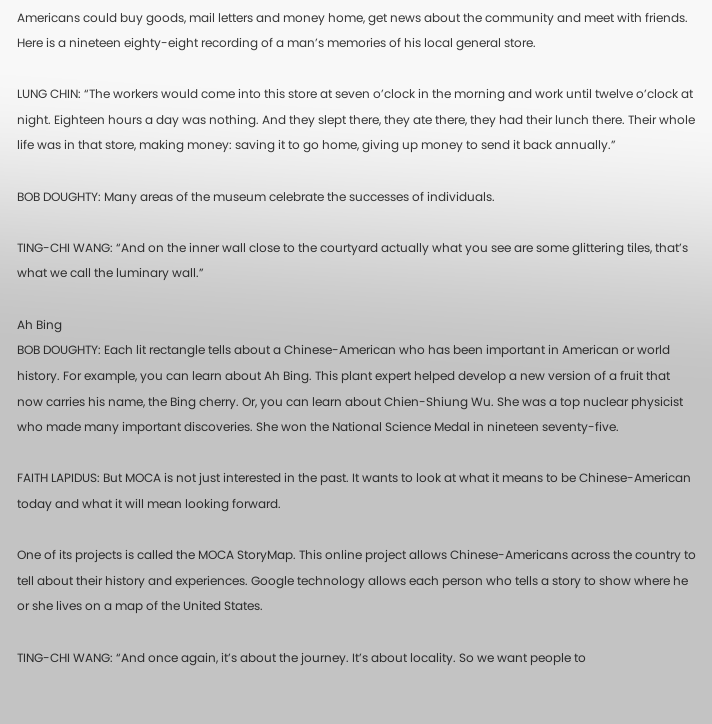Americans could buy goods, mail letters and money home, get news about the community and meet with friends. Here is a nineteen eighty-eight recording of a man’s memories of his local general store.

LUNG CHIN: “The workers would come into this store at seven o’clock in the morning and work until twelve o’clock at night. Eighteen hours a day was nothing. And they slept there, they ate there, they had their lunch there. Their whole life was in that store, making money: saving it to go home, giving up money to send it back annually.”

BOB DOUGHTY: Many areas of the museum celebrate the successes of individuals.

TING-CHI WANG: “And on the inner wall close to the courtyard actually what you see are some glittering tiles, that’s what we call the luminary wall.”

Ah Bing
BOB DOUGHTY: Each lit rectangle tells about a Chinese-American who has been important in American or world history. For example, you can learn about Ah Bing. This plant expert helped develop a new version of a fruit that now carries his name, the Bing cherry. Or, you can learn about Chien-Shiung Wu. She was a top nuclear physicist who made many important discoveries. She won the National Science Medal in nineteen seventy-five.

FAITH LAPIDUS: But MOCA is not just interested in the past. It wants to look at what it means to be Chinese-American today and what it will mean looking forward.

One of its projects is called the MOCA StoryMap. This online project allows Chinese-Americans across the country to tell about their history and experiences. Google technology allows each person who tells a story to show where he or she lives on a map of the United States.

TING-CHI WANG: “And once again, it’s about the journey. It’s about locality. So we want people to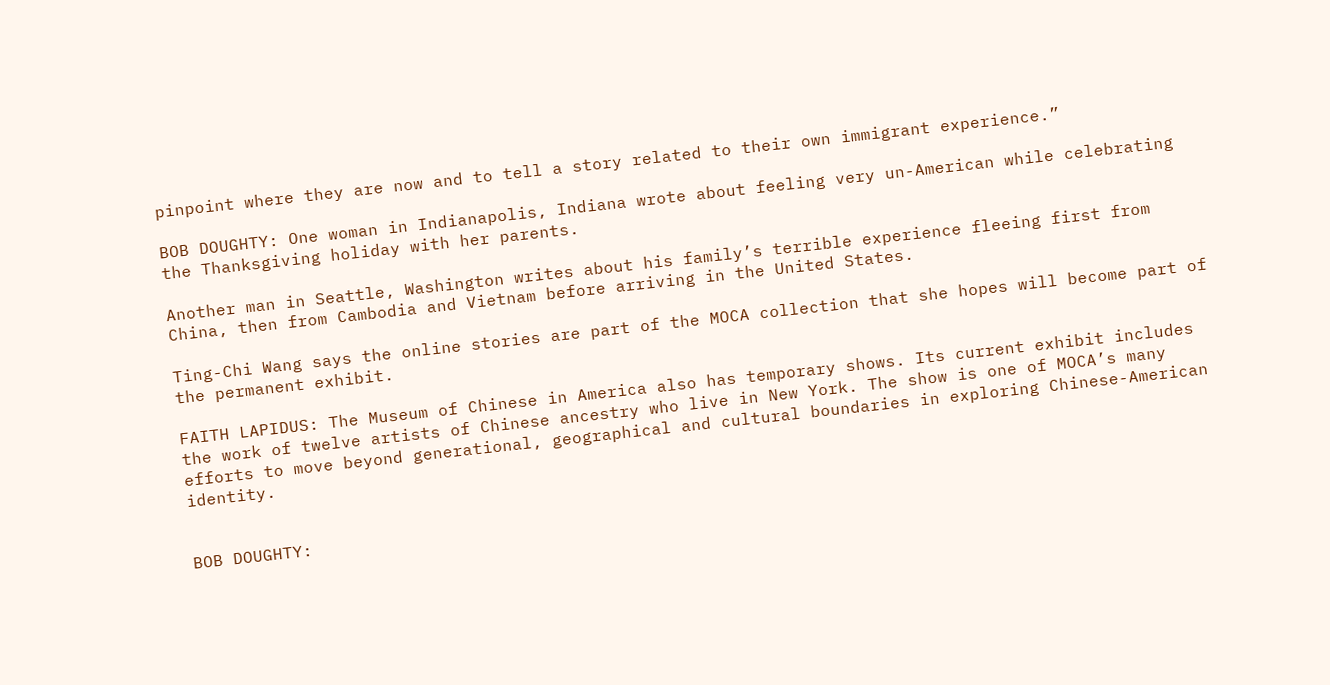pinpoint where they are now and to tell a story related to their own immigrant experience.”

BOB DOUGHTY: One woman in Indianapolis, Indiana wrote about feeling very un-American while celebrating the Thanksgiving holiday with her parents.

Another man in Seattle, Washington writes about his family’s terrible experience fleeing first from China, then from Cambodia and Vietnam before arriving in the United States.

Ting-Chi Wang says the online stories are part of the MOCA collection that she hopes will become part of the permanent exhibit.

FAITH LAPIDUS: The Museum of Chinese in America also has temporary shows. Its current exhibit includes the work of twelve artists of Chinese ancestry who live in New York. The show is one of MOCA’s many efforts to move beyond generational, geographical and cultural boundaries in exploring Chinese-American identity.


BOB DOUGHTY: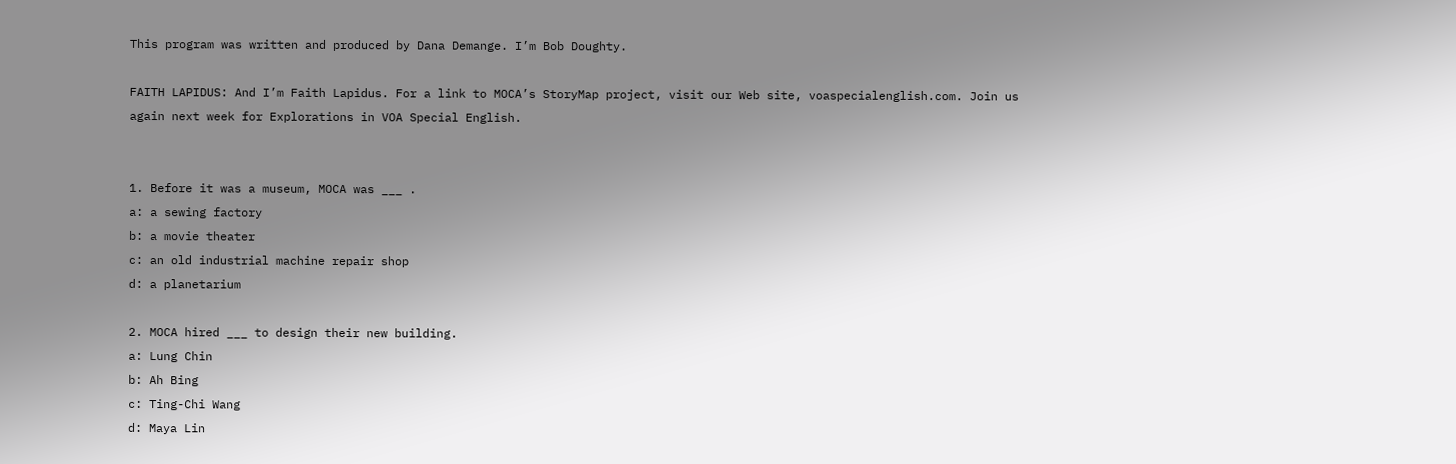This program was written and produced by Dana Demange. I’m Bob Doughty.

FAITH LAPIDUS: And I’m Faith Lapidus. For a link to MOCA’s StoryMap project, visit our Web site, voaspecialenglish.com. Join us again next week for Explorations in VOA Special English.


1. Before it was a museum, MOCA was ___ .
a: a sewing factory
b: a movie theater
c: an old industrial machine repair shop
d: a planetarium

2. MOCA hired ___ to design their new building.
a: Lung Chin
b: Ah Bing
c: Ting-Chi Wang
d: Maya Lin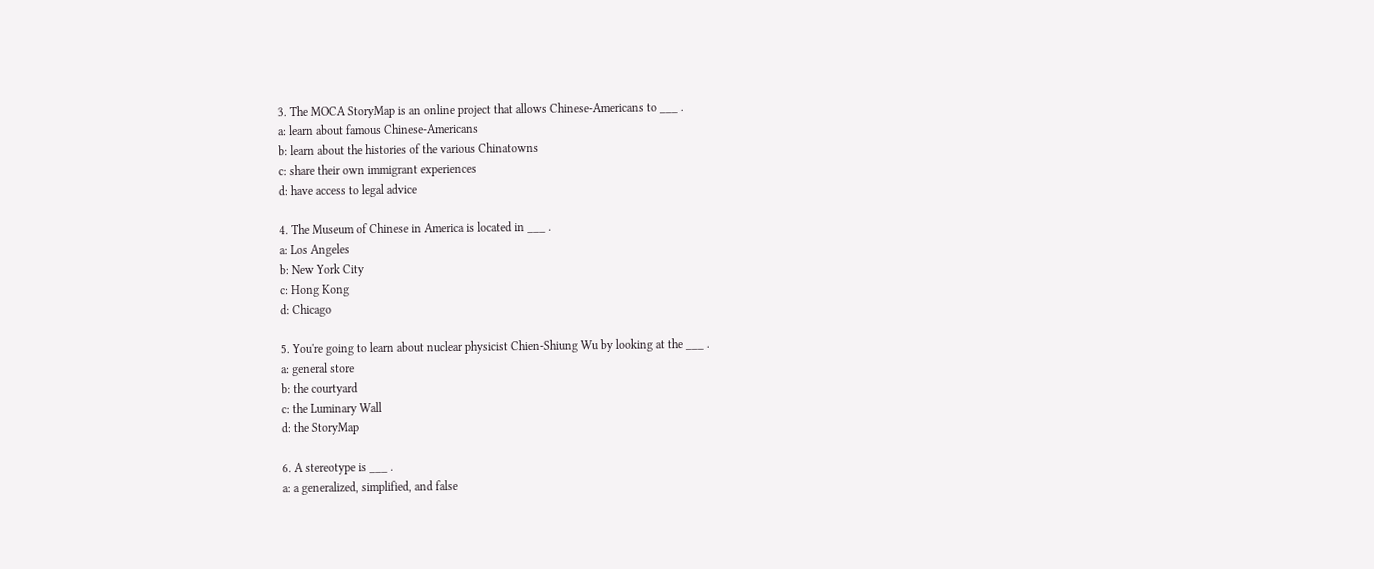3. The MOCA StoryMap is an online project that allows Chinese-Americans to ___ .
a: learn about famous Chinese-Americans
b: learn about the histories of the various Chinatowns
c: share their own immigrant experiences
d: have access to legal advice

4. The Museum of Chinese in America is located in ___ .
a: Los Angeles
b: New York City
c: Hong Kong
d: Chicago

5. You're going to learn about nuclear physicist Chien-Shiung Wu by looking at the ___ .
a: general store
b: the courtyard
c: the Luminary Wall
d: the StoryMap

6. A stereotype is ___ .
a: a generalized, simplified, and false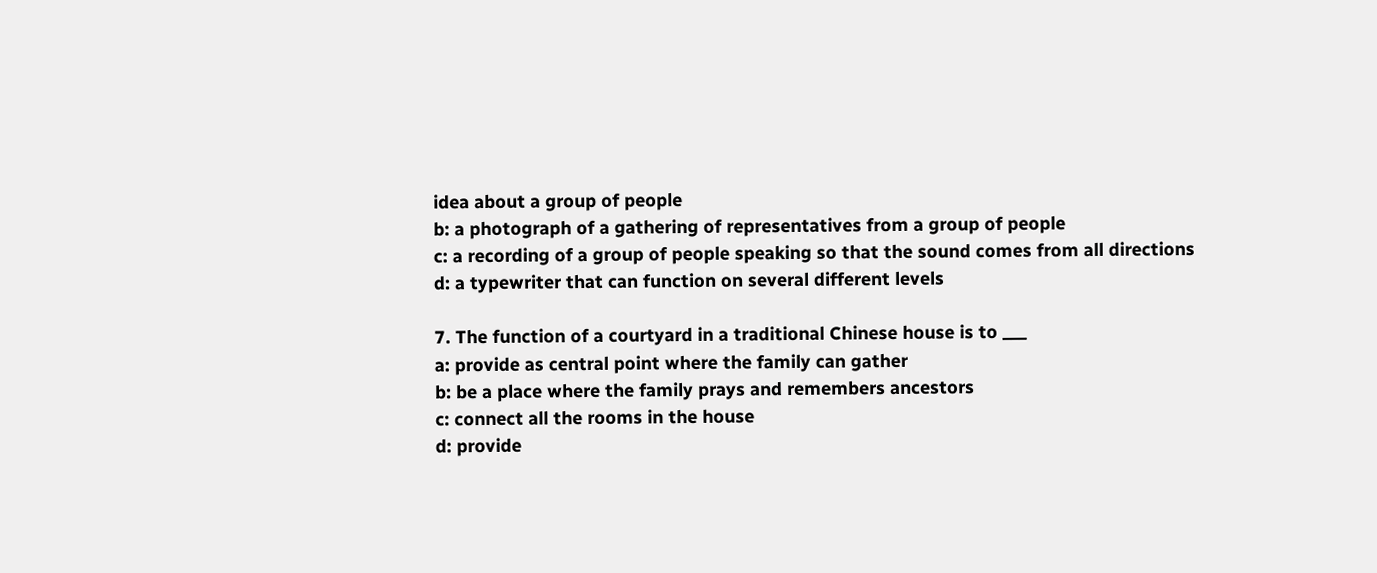idea about a group of people
b: a photograph of a gathering of representatives from a group of people
c: a recording of a group of people speaking so that the sound comes from all directions
d: a typewriter that can function on several different levels

7. The function of a courtyard in a traditional Chinese house is to ___
a: provide as central point where the family can gather
b: be a place where the family prays and remembers ancestors
c: connect all the rooms in the house
d: provide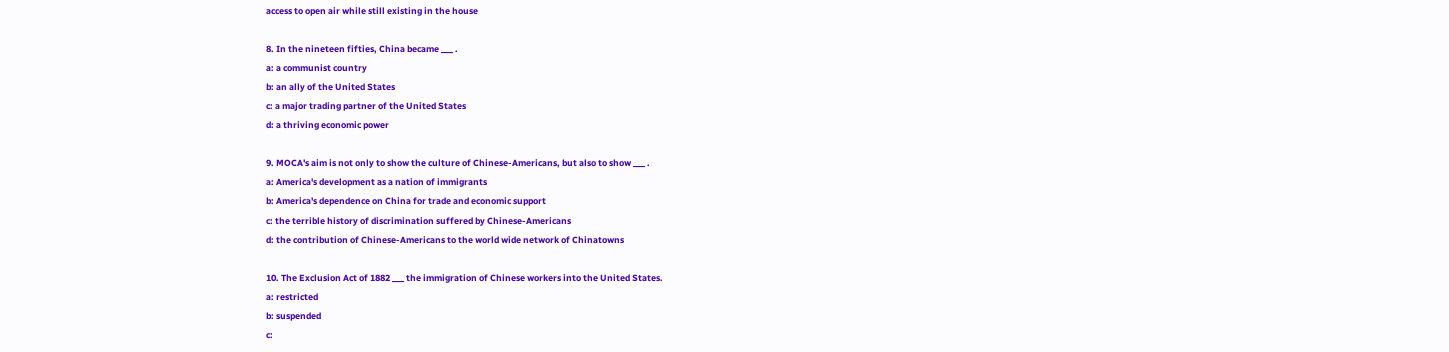access to open air while still existing in the house

8. In the nineteen fifties, China became ___ .
a: a communist country
b: an ally of the United States
c: a major trading partner of the United States
d: a thriving economic power

9. MOCA's aim is not only to show the culture of Chinese-Americans, but also to show ___ .
a: America's development as a nation of immigrants
b: America's dependence on China for trade and economic support
c: the terrible history of discrimination suffered by Chinese-Americans
d: the contribution of Chinese-Americans to the world wide network of Chinatowns

10. The Exclusion Act of 1882 ___ the immigration of Chinese workers into the United States.
a: restricted
b: suspended
c: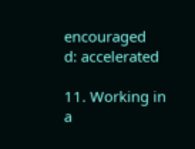encouraged
d: accelerated

11. Working in a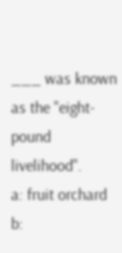___ was known as the "eight-pound livelihood".
a: fruit orchard
b: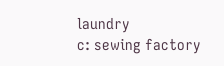laundry
c: sewing factory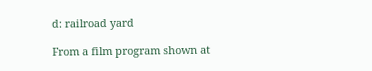d: railroad yard

From a film program shown at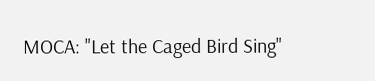MOCA: "Let the Caged Bird Sing"